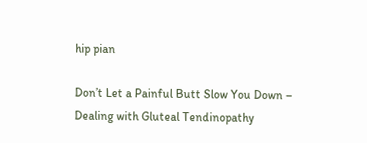hip pian

Don’t Let a Painful Butt Slow You Down – Dealing with Gluteal Tendinopathy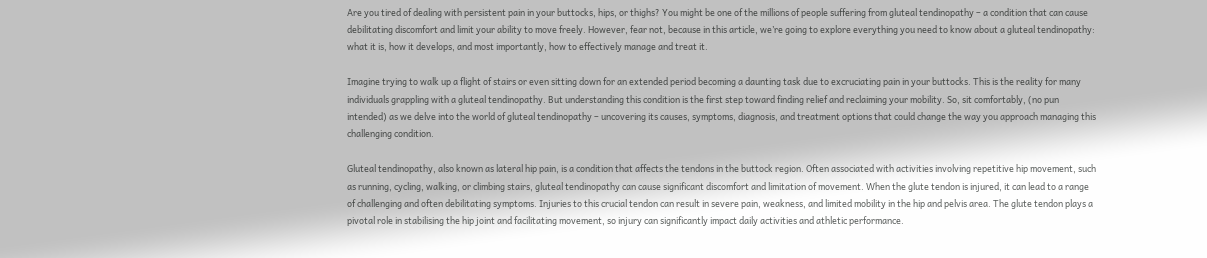Are you tired of dealing with persistent pain in your buttocks, hips, or thighs? You might be one of the millions of people suffering from gluteal tendinopathy – a condition that can cause debilitating discomfort and limit your ability to move freely. However, fear not, because in this article, we’re going to explore everything you need to know about a gluteal tendinopathy: what it is, how it develops, and most importantly, how to effectively manage and treat it.

Imagine trying to walk up a flight of stairs or even sitting down for an extended period becoming a daunting task due to excruciating pain in your buttocks. This is the reality for many individuals grappling with a gluteal tendinopathy. But understanding this condition is the first step toward finding relief and reclaiming your mobility. So, sit comfortably, (no pun intended) as we delve into the world of gluteal tendinopathy – uncovering its causes, symptoms, diagnosis, and treatment options that could change the way you approach managing this challenging condition.

Gluteal tendinopathy, also known as lateral hip pain, is a condition that affects the tendons in the buttock region. Often associated with activities involving repetitive hip movement, such as running, cycling, walking, or climbing stairs, gluteal tendinopathy can cause significant discomfort and limitation of movement. When the glute tendon is injured, it can lead to a range of challenging and often debilitating symptoms. Injuries to this crucial tendon can result in severe pain, weakness, and limited mobility in the hip and pelvis area. The glute tendon plays a pivotal role in stabilising the hip joint and facilitating movement, so injury can significantly impact daily activities and athletic performance.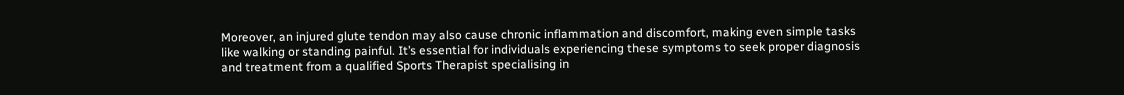Moreover, an injured glute tendon may also cause chronic inflammation and discomfort, making even simple tasks like walking or standing painful. It’s essential for individuals experiencing these symptoms to seek proper diagnosis and treatment from a qualified Sports Therapist specialising in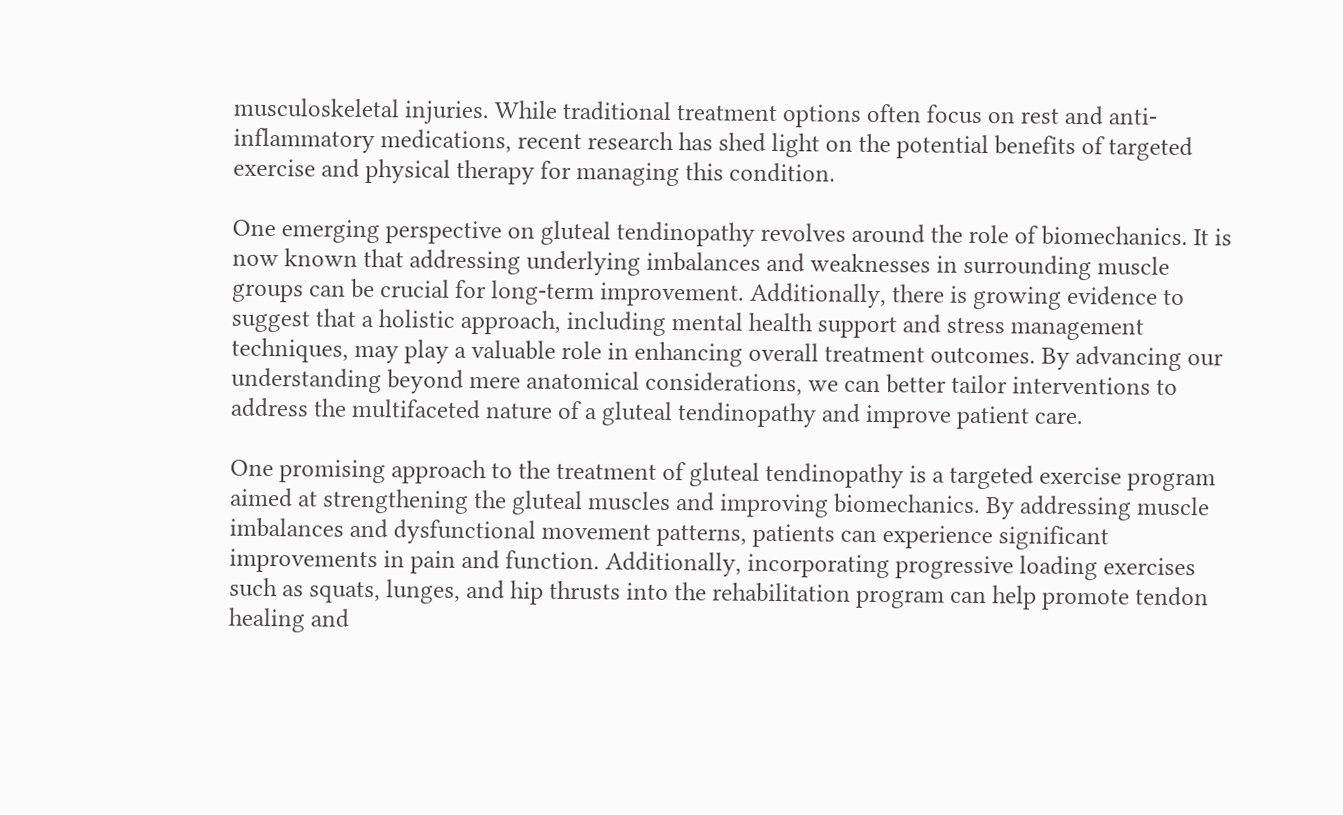musculoskeletal injuries. While traditional treatment options often focus on rest and anti-inflammatory medications, recent research has shed light on the potential benefits of targeted exercise and physical therapy for managing this condition.

One emerging perspective on gluteal tendinopathy revolves around the role of biomechanics. It is now known that addressing underlying imbalances and weaknesses in surrounding muscle groups can be crucial for long-term improvement. Additionally, there is growing evidence to suggest that a holistic approach, including mental health support and stress management techniques, may play a valuable role in enhancing overall treatment outcomes. By advancing our understanding beyond mere anatomical considerations, we can better tailor interventions to address the multifaceted nature of a gluteal tendinopathy and improve patient care.

One promising approach to the treatment of gluteal tendinopathy is a targeted exercise program aimed at strengthening the gluteal muscles and improving biomechanics. By addressing muscle imbalances and dysfunctional movement patterns, patients can experience significant improvements in pain and function. Additionally, incorporating progressive loading exercises such as squats, lunges, and hip thrusts into the rehabilitation program can help promote tendon healing and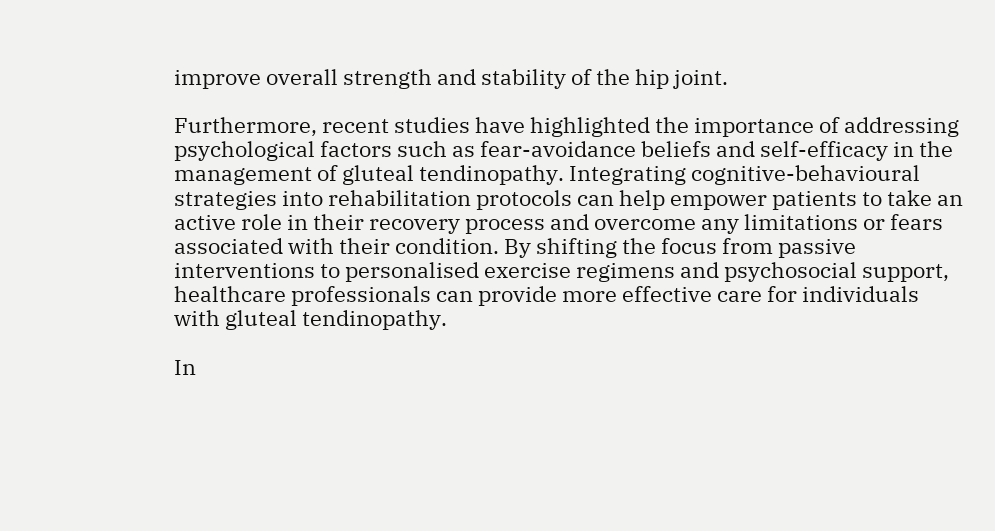improve overall strength and stability of the hip joint.

Furthermore, recent studies have highlighted the importance of addressing psychological factors such as fear-avoidance beliefs and self-efficacy in the management of gluteal tendinopathy. Integrating cognitive-behavioural strategies into rehabilitation protocols can help empower patients to take an active role in their recovery process and overcome any limitations or fears associated with their condition. By shifting the focus from passive interventions to personalised exercise regimens and psychosocial support, healthcare professionals can provide more effective care for individuals with gluteal tendinopathy.

In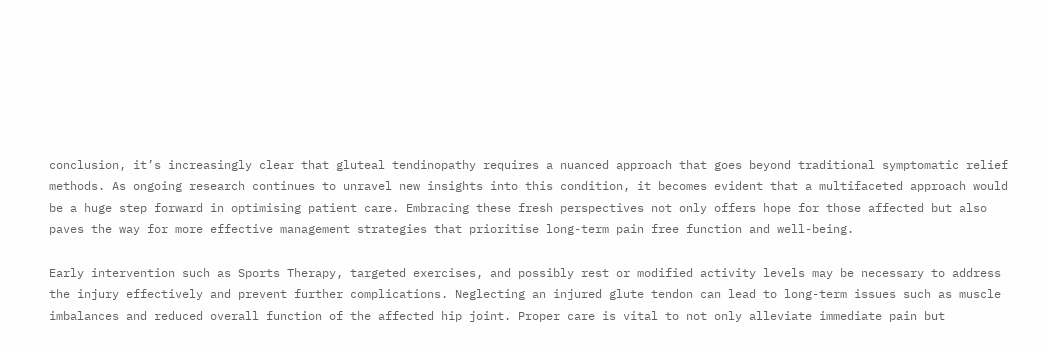conclusion, it’s increasingly clear that gluteal tendinopathy requires a nuanced approach that goes beyond traditional symptomatic relief methods. As ongoing research continues to unravel new insights into this condition, it becomes evident that a multifaceted approach would be a huge step forward in optimising patient care. Embracing these fresh perspectives not only offers hope for those affected but also paves the way for more effective management strategies that prioritise long-term pain free function and well-being.

Early intervention such as Sports Therapy, targeted exercises, and possibly rest or modified activity levels may be necessary to address the injury effectively and prevent further complications. Neglecting an injured glute tendon can lead to long-term issues such as muscle imbalances and reduced overall function of the affected hip joint. Proper care is vital to not only alleviate immediate pain but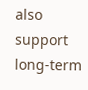also support long-term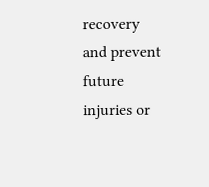recovery and prevent future injuries or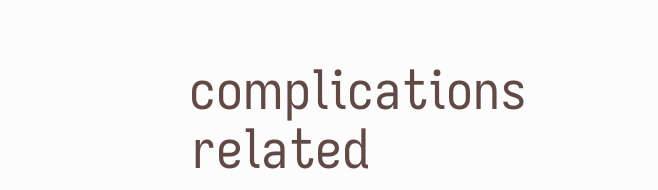complications related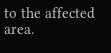to the affected area.